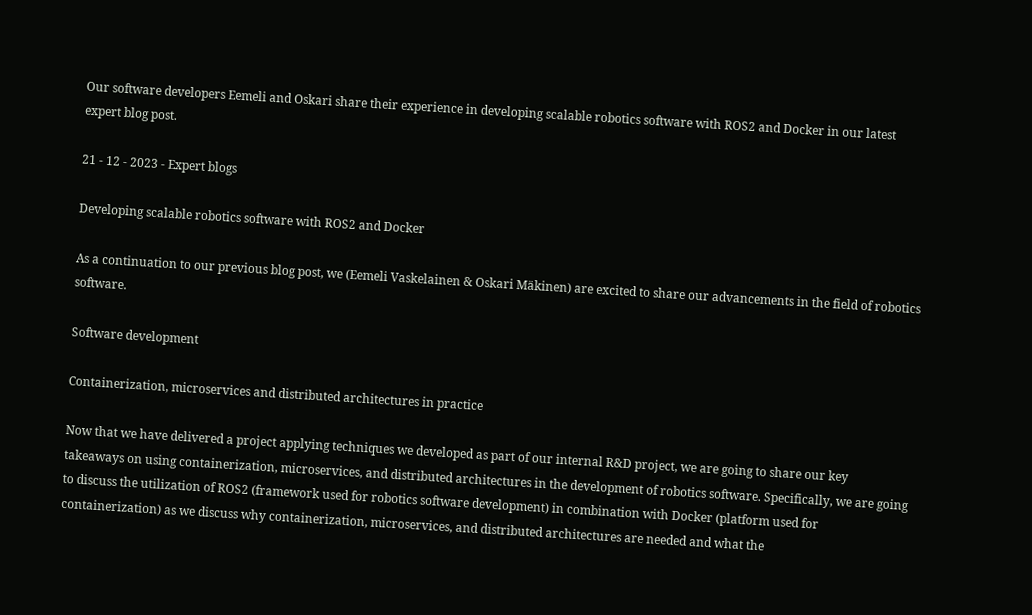Our software developers Eemeli and Oskari share their experience in developing scalable robotics software with ROS2 and Docker in our latest expert blog post.

21 - 12 - 2023 - Expert blogs

Developing scalable robotics software with ROS2 and Docker

As a continuation to our previous blog post, we (Eemeli Vaskelainen & Oskari Mäkinen) are excited to share our advancements in the field of robotics software.

Software development

Containerization, microservices and distributed architectures in practice

Now that we have delivered a project applying techniques we developed as part of our internal R&D project, we are going to share our key takeaways on using containerization, microservices, and distributed architectures in the development of robotics software. Specifically, we are going to discuss the utilization of ROS2 (framework used for robotics software development) in combination with Docker (platform used for containerization) as we discuss why containerization, microservices, and distributed architectures are needed and what the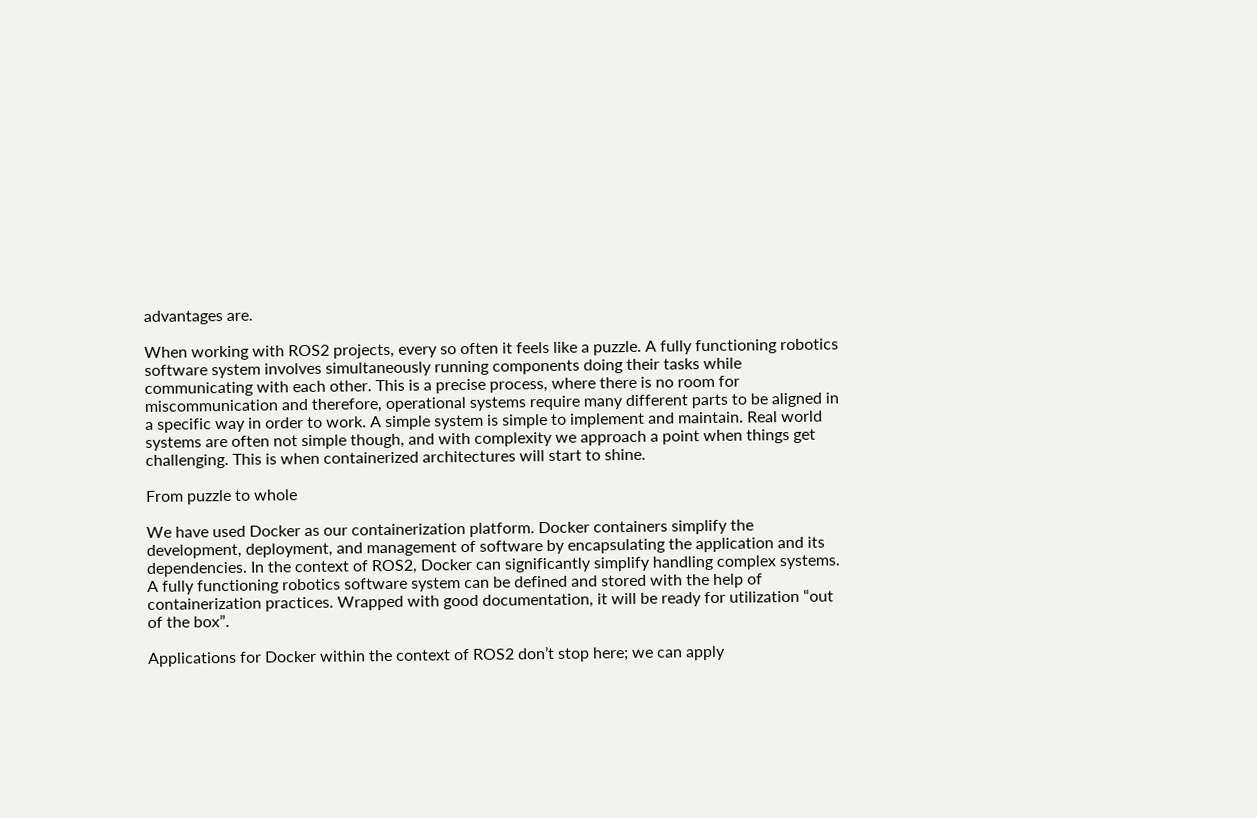advantages are.

When working with ROS2 projects, every so often it feels like a puzzle. A fully functioning robotics software system involves simultaneously running components doing their tasks while communicating with each other. This is a precise process, where there is no room for miscommunication and therefore, operational systems require many different parts to be aligned in a specific way in order to work. A simple system is simple to implement and maintain. Real world systems are often not simple though, and with complexity we approach a point when things get challenging. This is when containerized architectures will start to shine.

From puzzle to whole

We have used Docker as our containerization platform. Docker containers simplify the development, deployment, and management of software by encapsulating the application and its dependencies. In the context of ROS2, Docker can significantly simplify handling complex systems. A fully functioning robotics software system can be defined and stored with the help of containerization practices. Wrapped with good documentation, it will be ready for utilization “out of the box”.

Applications for Docker within the context of ROS2 don’t stop here; we can apply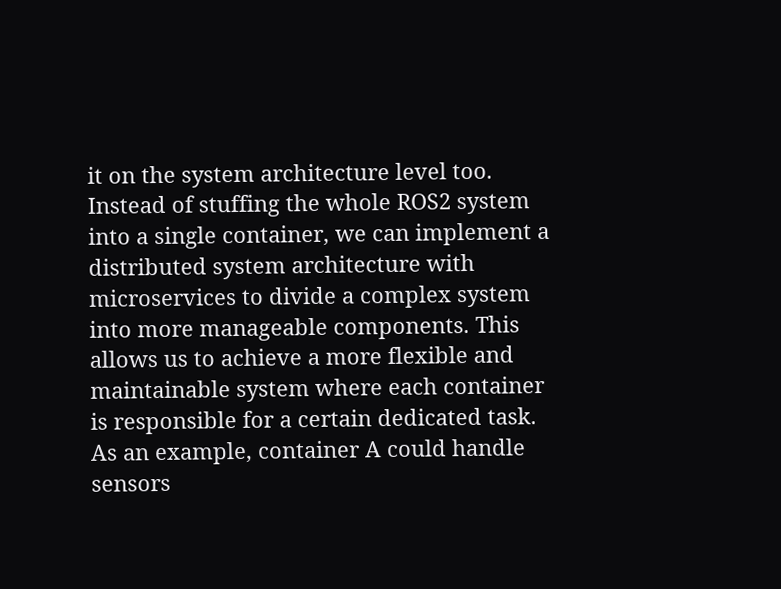it on the system architecture level too. Instead of stuffing the whole ROS2 system into a single container, we can implement a distributed system architecture with microservices to divide a complex system into more manageable components. This allows us to achieve a more flexible and maintainable system where each container is responsible for a certain dedicated task. As an example, container A could handle sensors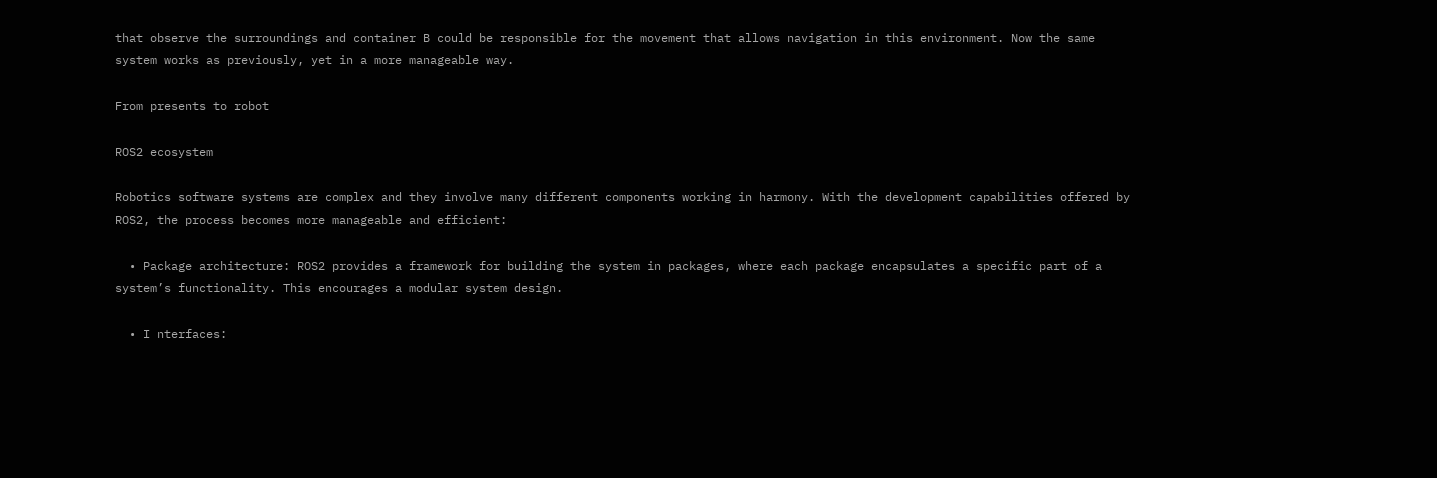that observe the surroundings and container B could be responsible for the movement that allows navigation in this environment. Now the same system works as previously, yet in a more manageable way.

From presents to robot

ROS2 ecosystem

Robotics software systems are complex and they involve many different components working in harmony. With the development capabilities offered by ROS2, the process becomes more manageable and efficient:

  • Package architecture: ROS2 provides a framework for building the system in packages, where each package encapsulates a specific part of a system’s functionality. This encourages a modular system design.

  • I nterfaces: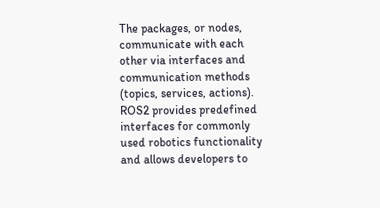The packages, or nodes, communicate with each other via interfaces and communication methods (topics, services, actions). ROS2 provides predefined interfaces for commonly used robotics functionality and allows developers to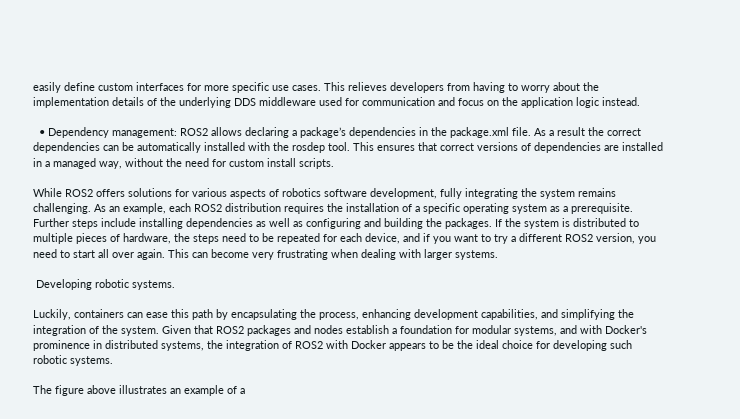easily define custom interfaces for more specific use cases. This relieves developers from having to worry about the implementation details of the underlying DDS middleware used for communication and focus on the application logic instead.

  • Dependency management: ROS2 allows declaring a package’s dependencies in the package.xml file. As a result the correct dependencies can be automatically installed with the rosdep tool. This ensures that correct versions of dependencies are installed in a managed way, without the need for custom install scripts.

While ROS2 offers solutions for various aspects of robotics software development, fully integrating the system remains challenging. As an example, each ROS2 distribution requires the installation of a specific operating system as a prerequisite. Further steps include installing dependencies as well as configuring and building the packages. If the system is distributed to multiple pieces of hardware, the steps need to be repeated for each device, and if you want to try a different ROS2 version, you need to start all over again. This can become very frustrating when dealing with larger systems.

 Developing robotic systems.

Luckily, containers can ease this path by encapsulating the process, enhancing development capabilities, and simplifying the integration of the system. Given that ROS2 packages and nodes establish a foundation for modular systems, and with Docker's prominence in distributed systems, the integration of ROS2 with Docker appears to be the ideal choice for developing such robotic systems.

The figure above illustrates an example of a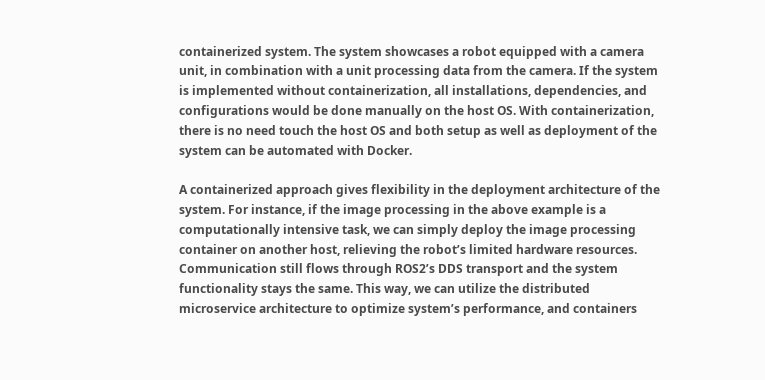containerized system. The system showcases a robot equipped with a camera unit, in combination with a unit processing data from the camera. If the system is implemented without containerization, all installations, dependencies, and configurations would be done manually on the host OS. With containerization, there is no need touch the host OS and both setup as well as deployment of the system can be automated with Docker.

A containerized approach gives flexibility in the deployment architecture of the system. For instance, if the image processing in the above example is a computationally intensive task, we can simply deploy the image processing container on another host, relieving the robot’s limited hardware resources. Communication still flows through ROS2’s DDS transport and the system functionality stays the same. This way, we can utilize the distributed microservice architecture to optimize system’s performance, and containers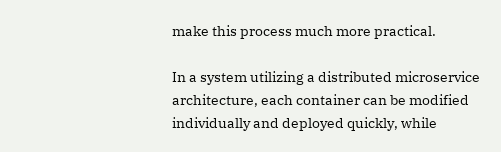make this process much more practical.

In a system utilizing a distributed microservice architecture, each container can be modified individually and deployed quickly, while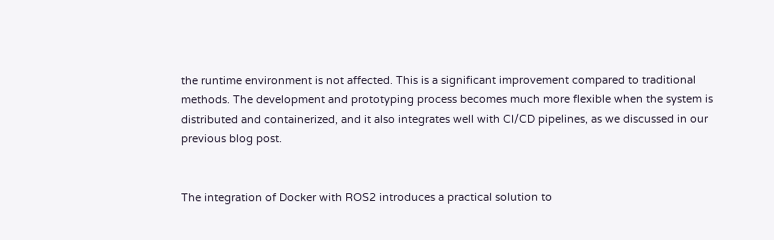the runtime environment is not affected. This is a significant improvement compared to traditional methods. The development and prototyping process becomes much more flexible when the system is distributed and containerized, and it also integrates well with CI/CD pipelines, as we discussed in our previous blog post.


The integration of Docker with ROS2 introduces a practical solution to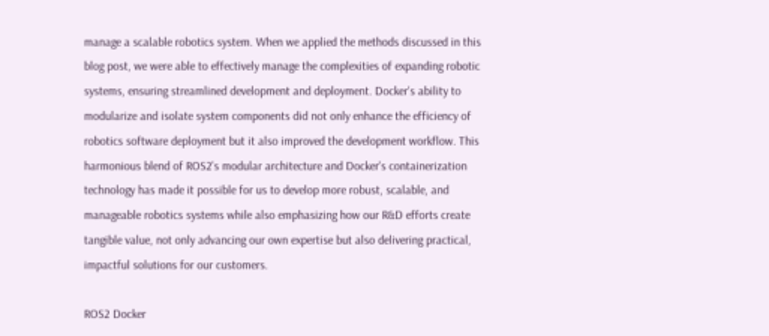manage a scalable robotics system. When we applied the methods discussed in this blog post, we were able to effectively manage the complexities of expanding robotic systems, ensuring streamlined development and deployment. Docker's ability to modularize and isolate system components did not only enhance the efficiency of robotics software deployment but it also improved the development workflow. This harmonious blend of ROS2's modular architecture and Docker's containerization technology has made it possible for us to develop more robust, scalable, and manageable robotics systems while also emphasizing how our R&D efforts create tangible value, not only advancing our own expertise but also delivering practical, impactful solutions for our customers.

ROS2 Docker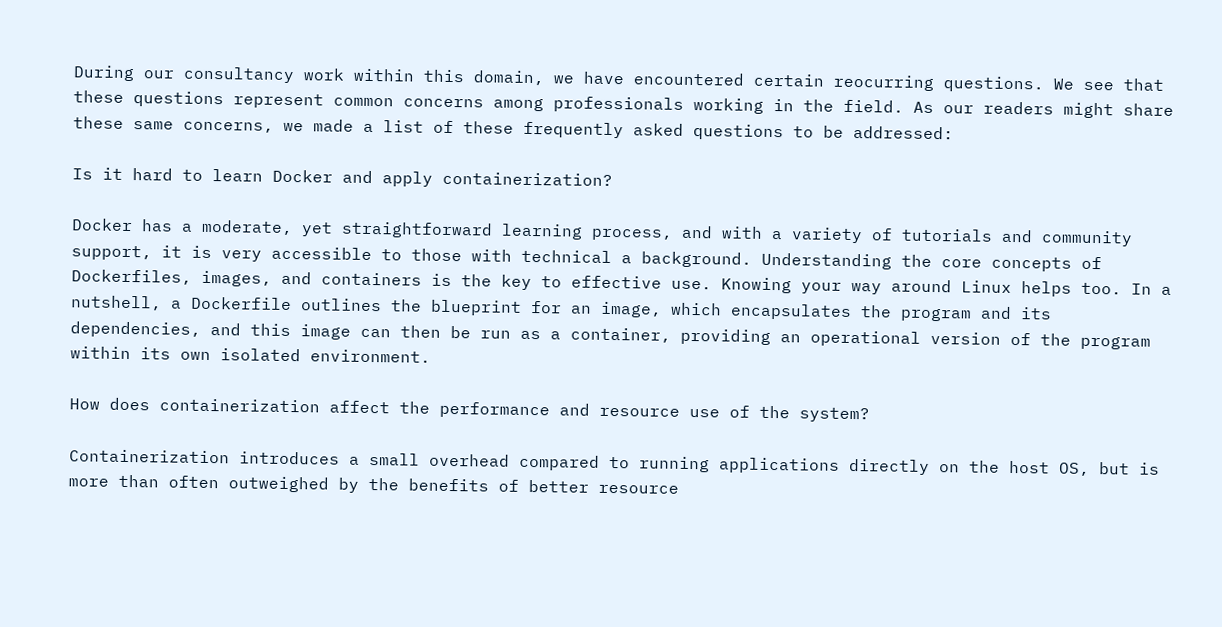During our consultancy work within this domain, we have encountered certain reocurring questions. We see that these questions represent common concerns among professionals working in the field. As our readers might share these same concerns, we made a list of these frequently asked questions to be addressed:

Is it hard to learn Docker and apply containerization?

Docker has a moderate, yet straightforward learning process, and with a variety of tutorials and community support, it is very accessible to those with technical a background. Understanding the core concepts of Dockerfiles, images, and containers is the key to effective use. Knowing your way around Linux helps too. In a nutshell, a Dockerfile outlines the blueprint for an image, which encapsulates the program and its dependencies, and this image can then be run as a container, providing an operational version of the program within its own isolated environment.

How does containerization affect the performance and resource use of the system?

Containerization introduces a small overhead compared to running applications directly on the host OS, but is more than often outweighed by the benefits of better resource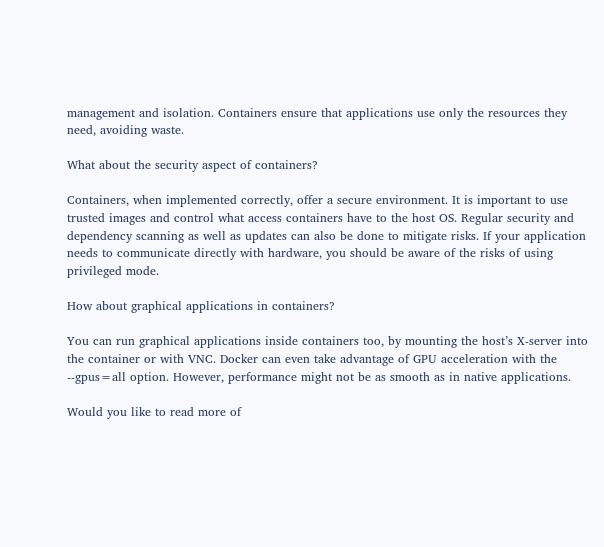management and isolation. Containers ensure that applications use only the resources they need, avoiding waste.

What about the security aspect of containers?

Containers, when implemented correctly, offer a secure environment. It is important to use trusted images and control what access containers have to the host OS. Regular security and dependency scanning as well as updates can also be done to mitigate risks. If your application needs to communicate directly with hardware, you should be aware of the risks of using privileged mode.

How about graphical applications in containers?

You can run graphical applications inside containers too, by mounting the host’s X-server into the container or with VNC. Docker can even take advantage of GPU acceleration with the --gpus=all option. However, performance might not be as smooth as in native applications.

Would you like to read more of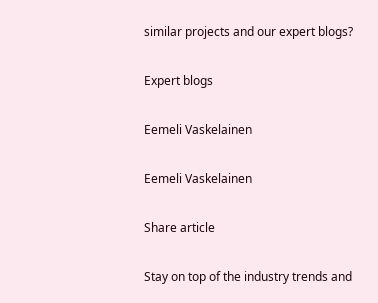similar projects and our expert blogs?

Expert blogs

Eemeli Vaskelainen

Eemeli Vaskelainen

Share article

Stay on top of the industry trends and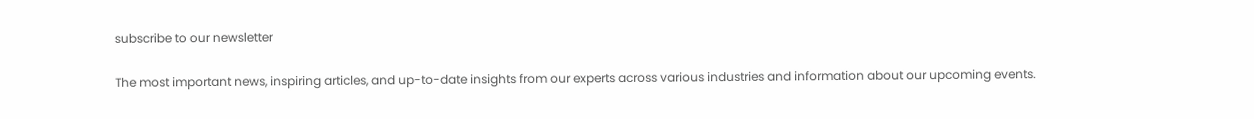subscribe to our newsletter

The most important news, inspiring articles, and up-to-date insights from our experts across various industries and information about our upcoming events.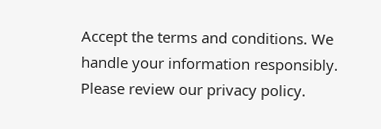Accept the terms and conditions. We handle your information responsibly.
Please review our privacy policy.